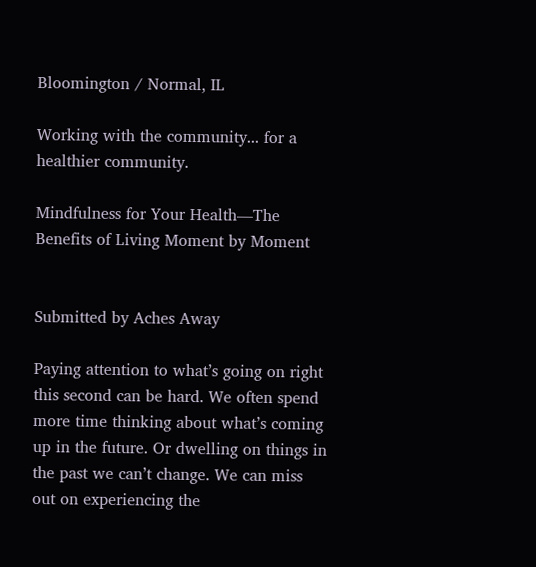Bloomington / Normal, IL

Working with the community... for a healthier community.

Mindfulness for Your Health—The Benefits of Living Moment by Moment


Submitted by Aches Away

Paying attention to what’s going on right this second can be hard. We often spend more time thinking about what’s coming up in the future. Or dwelling on things in the past we can’t change. We can miss out on experiencing the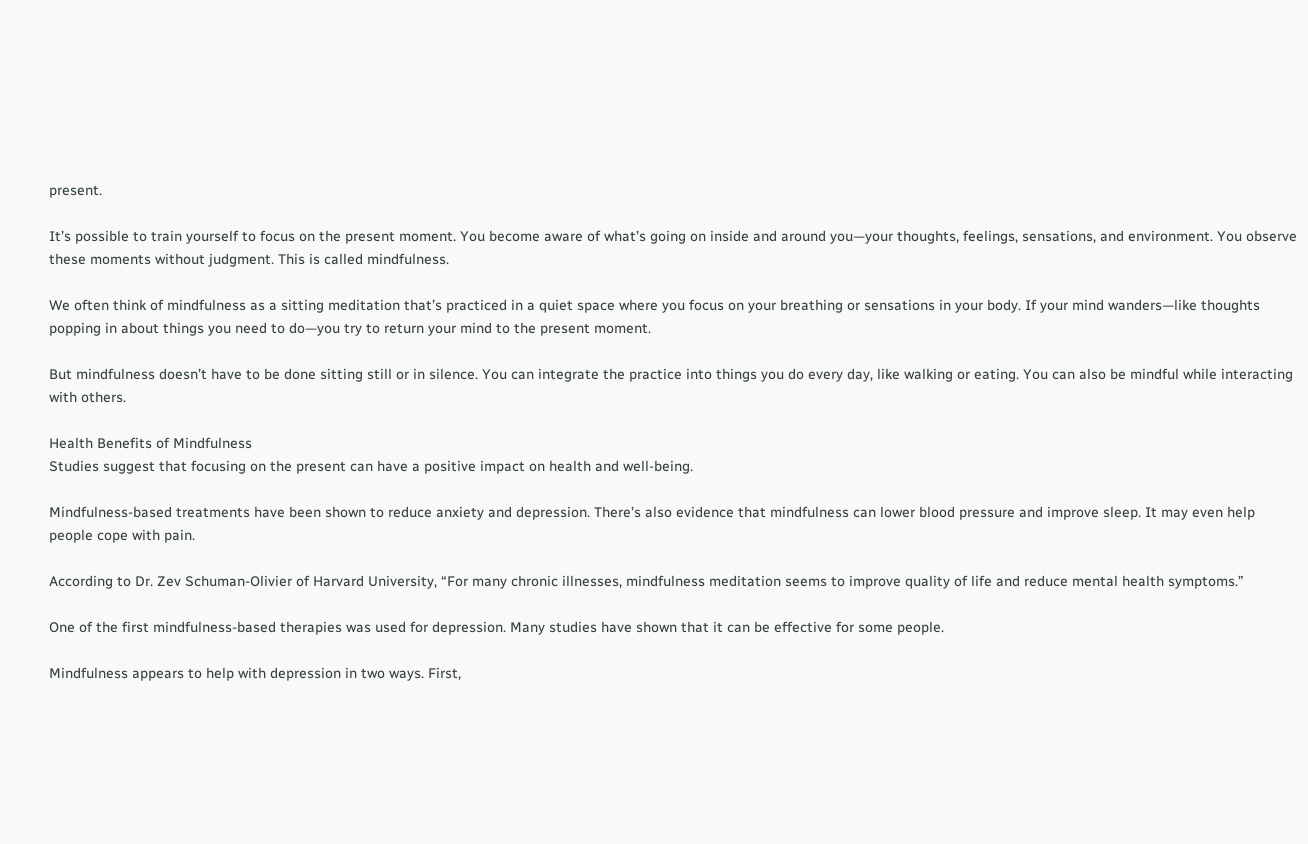present.

It’s possible to train yourself to focus on the present moment. You become aware of what’s going on inside and around you—your thoughts, feelings, sensations, and environment. You observe these moments without judgment. This is called mindfulness.

We often think of mindfulness as a sitting meditation that’s practiced in a quiet space where you focus on your breathing or sensations in your body. If your mind wanders—like thoughts popping in about things you need to do—you try to return your mind to the present moment.

But mindfulness doesn’t have to be done sitting still or in silence. You can integrate the practice into things you do every day, like walking or eating. You can also be mindful while interacting with others.

Health Benefits of Mindfulness
Studies suggest that focusing on the present can have a positive impact on health and well-being.

Mindfulness-based treatments have been shown to reduce anxiety and depression. There’s also evidence that mindfulness can lower blood pressure and improve sleep. It may even help people cope with pain.

According to Dr. Zev Schuman-Olivier of Harvard University, “For many chronic illnesses, mindfulness meditation seems to improve quality of life and reduce mental health symptoms.”

One of the first mindfulness-based therapies was used for depression. Many studies have shown that it can be effective for some people.

Mindfulness appears to help with depression in two ways. First,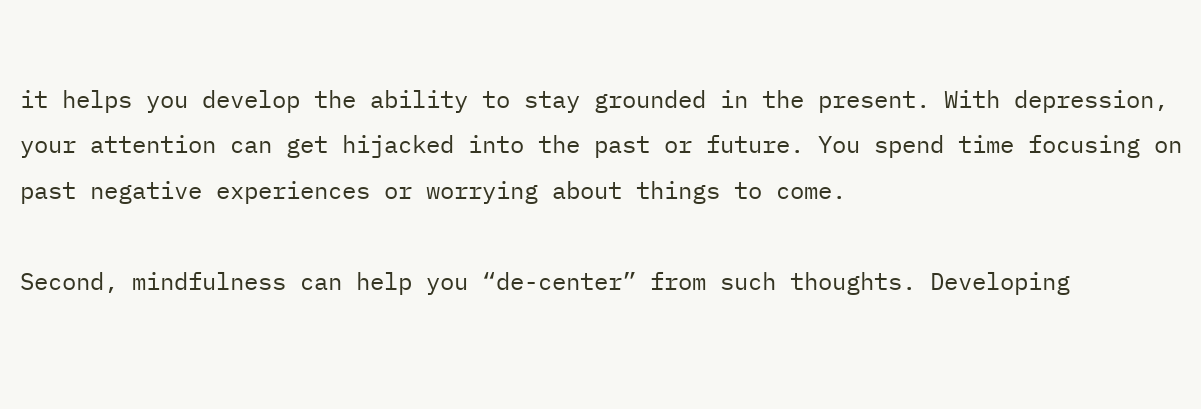it helps you develop the ability to stay grounded in the present. With depression, your attention can get hijacked into the past or future. You spend time focusing on past negative experiences or worrying about things to come.

Second, mindfulness can help you “de-center” from such thoughts. Developing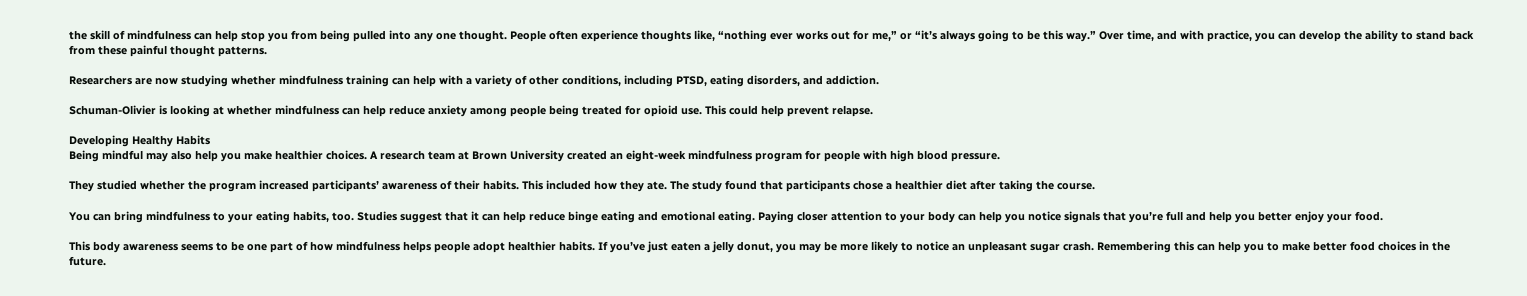the skill of mindfulness can help stop you from being pulled into any one thought. People often experience thoughts like, “nothing ever works out for me,” or “it’s always going to be this way.” Over time, and with practice, you can develop the ability to stand back from these painful thought patterns.

Researchers are now studying whether mindfulness training can help with a variety of other conditions, including PTSD, eating disorders, and addiction.

Schuman-Olivier is looking at whether mindfulness can help reduce anxiety among people being treated for opioid use. This could help prevent relapse.

Developing Healthy Habits
Being mindful may also help you make healthier choices. A research team at Brown University created an eight-week mindfulness program for people with high blood pressure.

They studied whether the program increased participants’ awareness of their habits. This included how they ate. The study found that participants chose a healthier diet after taking the course.

You can bring mindfulness to your eating habits, too. Studies suggest that it can help reduce binge eating and emotional eating. Paying closer attention to your body can help you notice signals that you’re full and help you better enjoy your food.

This body awareness seems to be one part of how mindfulness helps people adopt healthier habits. If you’ve just eaten a jelly donut, you may be more likely to notice an unpleasant sugar crash. Remembering this can help you to make better food choices in the future.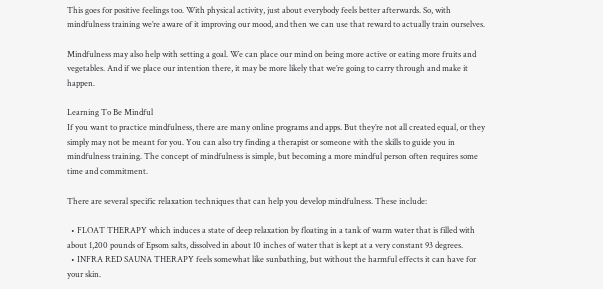This goes for positive feelings too. With physical activity, just about everybody feels better afterwards. So, with mindfulness training we’re aware of it improving our mood, and then we can use that reward to actually train ourselves.

Mindfulness may also help with setting a goal. We can place our mind on being more active or eating more fruits and vegetables. And if we place our intention there, it may be more likely that we’re going to carry through and make it happen.

Learning To Be Mindful
If you want to practice mindfulness, there are many online programs and apps. But they’re not all created equal, or they simply may not be meant for you. You can also try finding a therapist or someone with the skills to guide you in mindfulness training. The concept of mindfulness is simple, but becoming a more mindful person often requires some time and commitment.

There are several specific relaxation techniques that can help you develop mindfulness. These include:

  • FLOAT THERAPY which induces a state of deep relaxation by floating in a tank of warm water that is filled with about 1,200 pounds of Epsom salts, dissolved in about 10 inches of water that is kept at a very constant 93 degrees.
  • INFRA RED SAUNA THERAPY feels somewhat like sunbathing, but without the harmful effects it can have for your skin.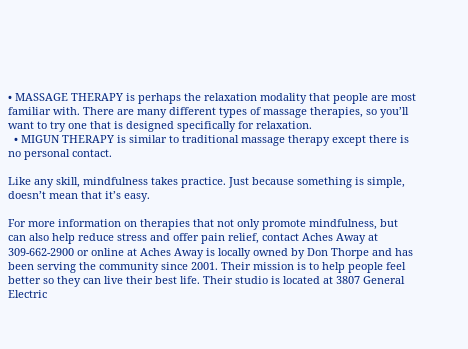• MASSAGE THERAPY is perhaps the relaxation modality that people are most familiar with. There are many different types of massage therapies, so you’ll want to try one that is designed specifically for relaxation.
  • MIGUN THERAPY is similar to traditional massage therapy except there is no personal contact.

Like any skill, mindfulness takes practice. Just because something is simple, doesn’t mean that it’s easy.

For more information on therapies that not only promote mindfulness, but can also help reduce stress and offer pain relief, contact Aches Away at 309-662-2900 or online at Aches Away is locally owned by Don Thorpe and has been serving the community since 2001. Their mission is to help people feel better so they can live their best life. Their studio is located at 3807 General Electric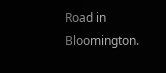Road in Bloomington.